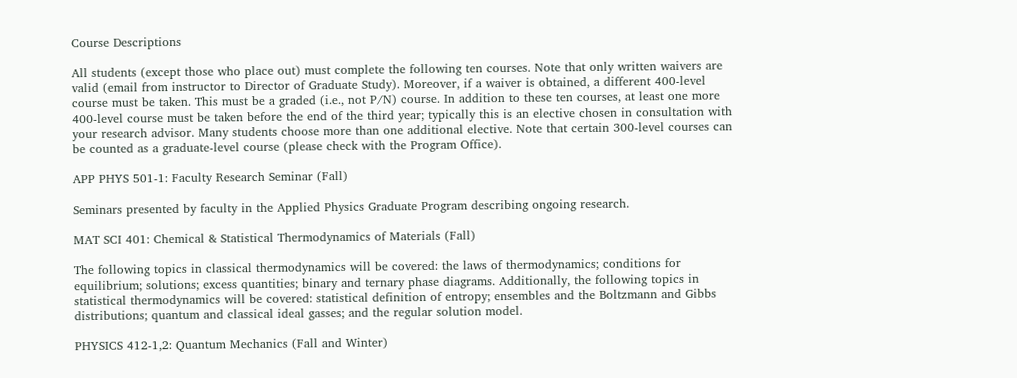Course Descriptions

All students (except those who place out) must complete the following ten courses. Note that only written waivers are valid (email from instructor to Director of Graduate Study). Moreover, if a waiver is obtained, a different 400-level course must be taken. This must be a graded (i.e., not P/N) course. In addition to these ten courses, at least one more 400-level course must be taken before the end of the third year; typically this is an elective chosen in consultation with your research advisor. Many students choose more than one additional elective. Note that certain 300-level courses can be counted as a graduate-level course (please check with the Program Office).

APP PHYS 501-1: Faculty Research Seminar (Fall)

Seminars presented by faculty in the Applied Physics Graduate Program describing ongoing research.

MAT SCI 401: Chemical & Statistical Thermodynamics of Materials (Fall)

The following topics in classical thermodynamics will be covered: the laws of thermodynamics; conditions for equilibrium; solutions; excess quantities; binary and ternary phase diagrams. Additionally, the following topics in statistical thermodynamics will be covered: statistical definition of entropy; ensembles and the Boltzmann and Gibbs distributions; quantum and classical ideal gasses; and the regular solution model.

PHYSICS 412-1,2: Quantum Mechanics (Fall and Winter)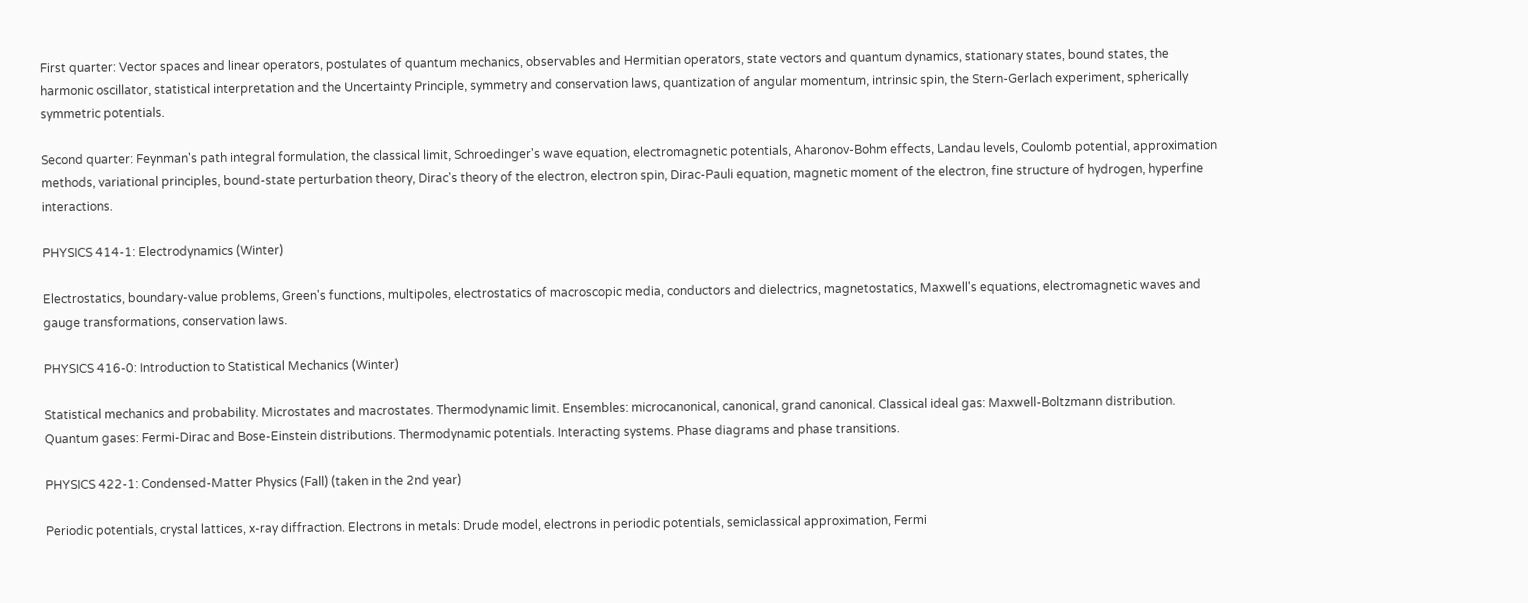First quarter: Vector spaces and linear operators, postulates of quantum mechanics, observables and Hermitian operators, state vectors and quantum dynamics, stationary states, bound states, the harmonic oscillator, statistical interpretation and the Uncertainty Principle, symmetry and conservation laws, quantization of angular momentum, intrinsic spin, the Stern-Gerlach experiment, spherically symmetric potentials.

Second quarter: Feynman's path integral formulation, the classical limit, Schroedinger's wave equation, electromagnetic potentials, Aharonov-Bohm effects, Landau levels, Coulomb potential, approximation methods, variational principles, bound-state perturbation theory, Dirac's theory of the electron, electron spin, Dirac-Pauli equation, magnetic moment of the electron, fine structure of hydrogen, hyperfine interactions.

PHYSICS 414-1: Electrodynamics (Winter)

Electrostatics, boundary-value problems, Green's functions, multipoles, electrostatics of macroscopic media, conductors and dielectrics, magnetostatics, Maxwell's equations, electromagnetic waves and gauge transformations, conservation laws.

PHYSICS 416-0: Introduction to Statistical Mechanics (Winter)

Statistical mechanics and probability. Microstates and macrostates. Thermodynamic limit. Ensembles: microcanonical, canonical, grand canonical. Classical ideal gas: Maxwell-Boltzmann distribution. Quantum gases: Fermi-Dirac and Bose-Einstein distributions. Thermodynamic potentials. Interacting systems. Phase diagrams and phase transitions.

PHYSICS 422-1: Condensed-Matter Physics (Fall) (taken in the 2nd year)

Periodic potentials, crystal lattices, x-ray diffraction. Electrons in metals: Drude model, electrons in periodic potentials, semiclassical approximation, Fermi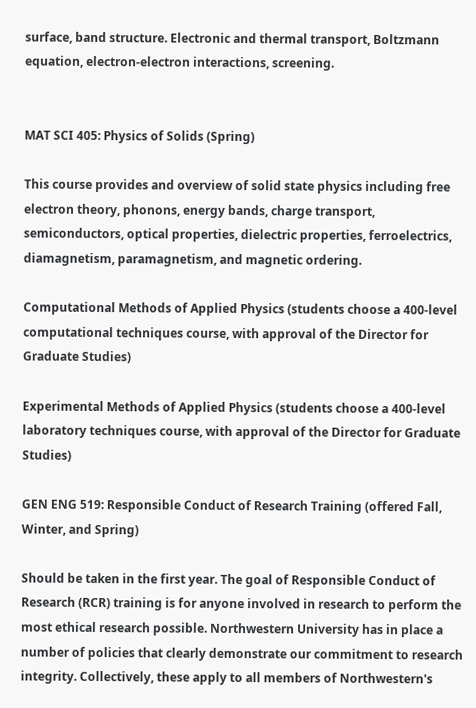surface, band structure. Electronic and thermal transport, Boltzmann equation, electron-electron interactions, screening.


MAT SCI 405: Physics of Solids (Spring)

This course provides and overview of solid state physics including free electron theory, phonons, energy bands, charge transport, semiconductors, optical properties, dielectric properties, ferroelectrics, diamagnetism, paramagnetism, and magnetic ordering.

Computational Methods of Applied Physics (students choose a 400-level computational techniques course, with approval of the Director for Graduate Studies)

Experimental Methods of Applied Physics (students choose a 400-level laboratory techniques course, with approval of the Director for Graduate Studies)

GEN ENG 519: Responsible Conduct of Research Training (offered Fall, Winter, and Spring)

Should be taken in the first year. The goal of Responsible Conduct of Research (RCR) training is for anyone involved in research to perform the most ethical research possible. Northwestern University has in place a number of policies that clearly demonstrate our commitment to research integrity. Collectively, these apply to all members of Northwestern's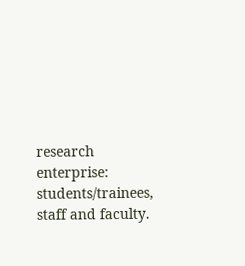research enterprise: students/trainees, staff and faculty.